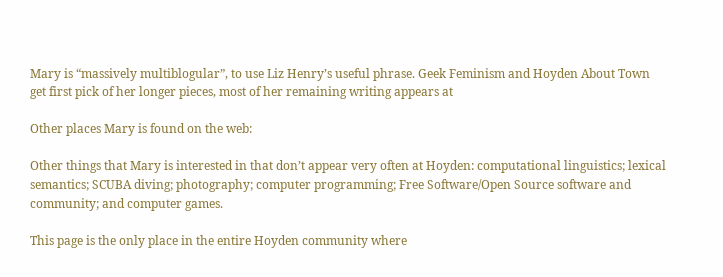Mary is “massively multiblogular”, to use Liz Henry’s useful phrase. Geek Feminism and Hoyden About Town get first pick of her longer pieces, most of her remaining writing appears at

Other places Mary is found on the web:

Other things that Mary is interested in that don’t appear very often at Hoyden: computational linguistics; lexical semantics; SCUBA diving; photography; computer programming; Free Software/Open Source software and community; and computer games.

This page is the only place in the entire Hoyden community where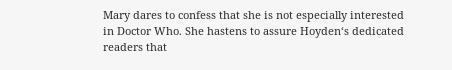Mary dares to confess that she is not especially interested in Doctor Who. She hastens to assure Hoyden‘s dedicated readers that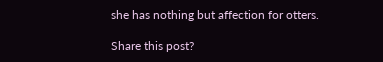she has nothing but affection for otters.

Share this post?